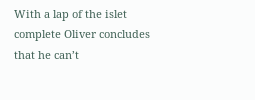With a lap of the islet complete Oliver concludes that he can’t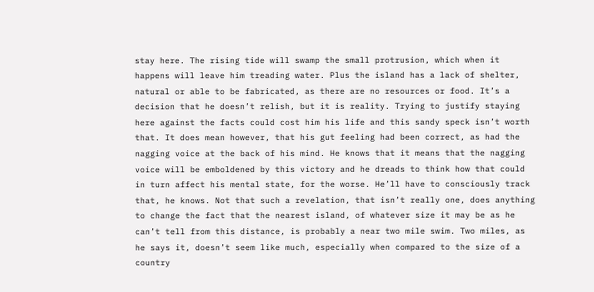stay here. The rising tide will swamp the small protrusion, which when it happens will leave him treading water. Plus the island has a lack of shelter, natural or able to be fabricated, as there are no resources or food. It’s a decision that he doesn’t relish, but it is reality. Trying to justify staying here against the facts could cost him his life and this sandy speck isn’t worth that. It does mean however, that his gut feeling had been correct, as had the nagging voice at the back of his mind. He knows that it means that the nagging voice will be emboldened by this victory and he dreads to think how that could in turn affect his mental state, for the worse. He’ll have to consciously track that, he knows. Not that such a revelation, that isn’t really one, does anything to change the fact that the nearest island, of whatever size it may be as he can’t tell from this distance, is probably a near two mile swim. Two miles, as he says it, doesn’t seem like much, especially when compared to the size of a country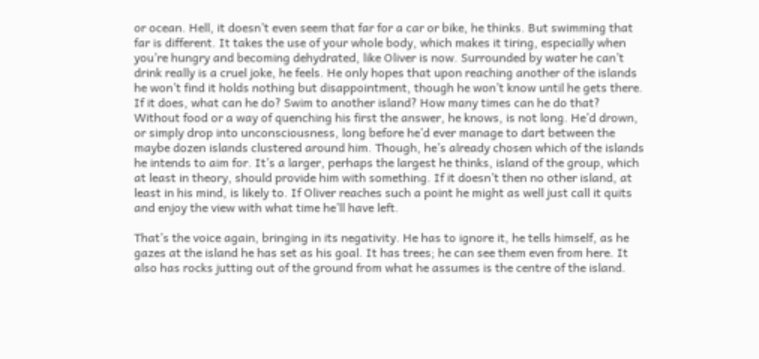or ocean. Hell, it doesn’t even seem that far for a car or bike, he thinks. But swimming that far is different. It takes the use of your whole body, which makes it tiring, especially when you’re hungry and becoming dehydrated, like Oliver is now. Surrounded by water he can’t drink really is a cruel joke, he feels. He only hopes that upon reaching another of the islands he won’t find it holds nothing but disappointment, though he won’t know until he gets there. If it does, what can he do? Swim to another island? How many times can he do that? Without food or a way of quenching his first the answer, he knows, is not long. He’d drown, or simply drop into unconsciousness, long before he’d ever manage to dart between the maybe dozen islands clustered around him. Though, he’s already chosen which of the islands he intends to aim for. It’s a larger, perhaps the largest he thinks, island of the group, which at least in theory, should provide him with something. If it doesn’t then no other island, at least in his mind, is likely to. If Oliver reaches such a point he might as well just call it quits and enjoy the view with what time he’ll have left.

That’s the voice again, bringing in its negativity. He has to ignore it, he tells himself, as he gazes at the island he has set as his goal. It has trees; he can see them even from here. It also has rocks jutting out of the ground from what he assumes is the centre of the island.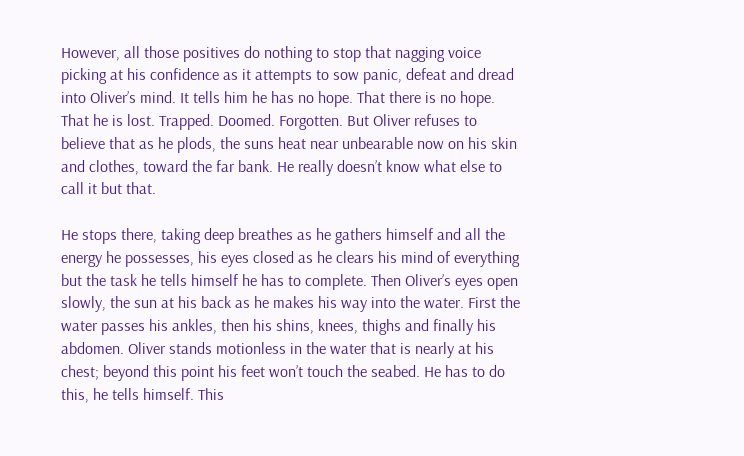However, all those positives do nothing to stop that nagging voice picking at his confidence as it attempts to sow panic, defeat and dread into Oliver’s mind. It tells him he has no hope. That there is no hope. That he is lost. Trapped. Doomed. Forgotten. But Oliver refuses to believe that as he plods, the suns heat near unbearable now on his skin and clothes, toward the far bank. He really doesn’t know what else to call it but that.

He stops there, taking deep breathes as he gathers himself and all the energy he possesses, his eyes closed as he clears his mind of everything but the task he tells himself he has to complete. Then Oliver’s eyes open slowly, the sun at his back as he makes his way into the water. First the water passes his ankles, then his shins, knees, thighs and finally his abdomen. Oliver stands motionless in the water that is nearly at his chest; beyond this point his feet won’t touch the seabed. He has to do this, he tells himself. This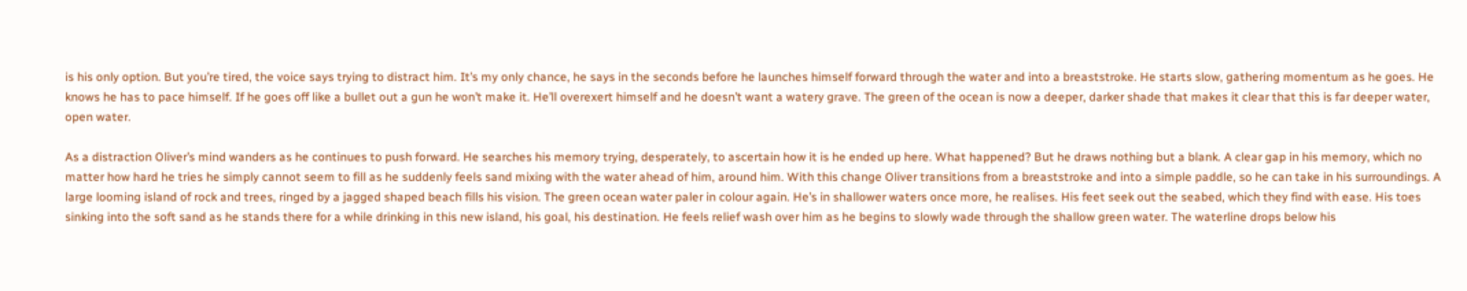is his only option. But you’re tired, the voice says trying to distract him. It’s my only chance, he says in the seconds before he launches himself forward through the water and into a breaststroke. He starts slow, gathering momentum as he goes. He knows he has to pace himself. If he goes off like a bullet out a gun he won’t make it. He’ll overexert himself and he doesn’t want a watery grave. The green of the ocean is now a deeper, darker shade that makes it clear that this is far deeper water, open water.

As a distraction Oliver’s mind wanders as he continues to push forward. He searches his memory trying, desperately, to ascertain how it is he ended up here. What happened? But he draws nothing but a blank. A clear gap in his memory, which no matter how hard he tries he simply cannot seem to fill as he suddenly feels sand mixing with the water ahead of him, around him. With this change Oliver transitions from a breaststroke and into a simple paddle, so he can take in his surroundings. A large looming island of rock and trees, ringed by a jagged shaped beach fills his vision. The green ocean water paler in colour again. He’s in shallower waters once more, he realises. His feet seek out the seabed, which they find with ease. His toes sinking into the soft sand as he stands there for a while drinking in this new island, his goal, his destination. He feels relief wash over him as he begins to slowly wade through the shallow green water. The waterline drops below his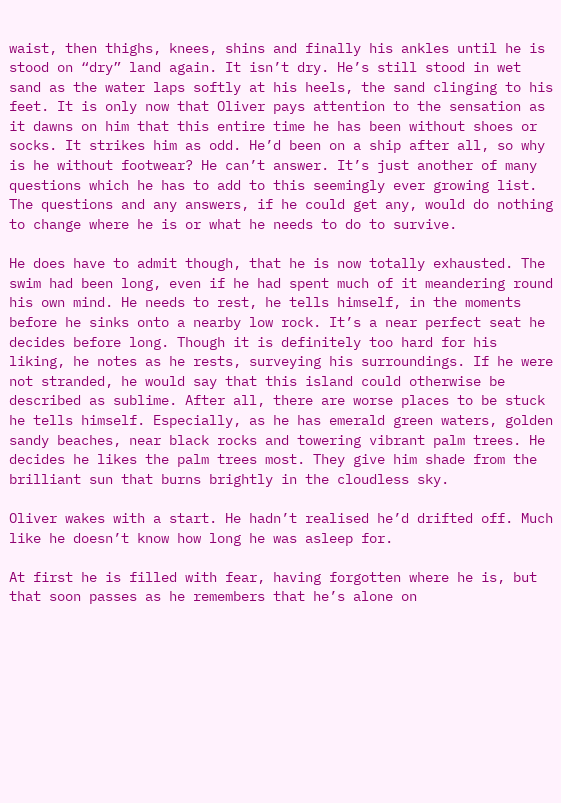waist, then thighs, knees, shins and finally his ankles until he is stood on “dry” land again. It isn’t dry. He’s still stood in wet sand as the water laps softly at his heels, the sand clinging to his feet. It is only now that Oliver pays attention to the sensation as it dawns on him that this entire time he has been without shoes or socks. It strikes him as odd. He’d been on a ship after all, so why is he without footwear? He can’t answer. It’s just another of many questions which he has to add to this seemingly ever growing list. The questions and any answers, if he could get any, would do nothing to change where he is or what he needs to do to survive.

He does have to admit though, that he is now totally exhausted. The swim had been long, even if he had spent much of it meandering round his own mind. He needs to rest, he tells himself, in the moments before he sinks onto a nearby low rock. It’s a near perfect seat he decides before long. Though it is definitely too hard for his liking, he notes as he rests, surveying his surroundings. If he were not stranded, he would say that this island could otherwise be described as sublime. After all, there are worse places to be stuck he tells himself. Especially, as he has emerald green waters, golden sandy beaches, near black rocks and towering vibrant palm trees. He decides he likes the palm trees most. They give him shade from the brilliant sun that burns brightly in the cloudless sky.

Oliver wakes with a start. He hadn’t realised he’d drifted off. Much like he doesn’t know how long he was asleep for.

At first he is filled with fear, having forgotten where he is, but that soon passes as he remembers that he’s alone on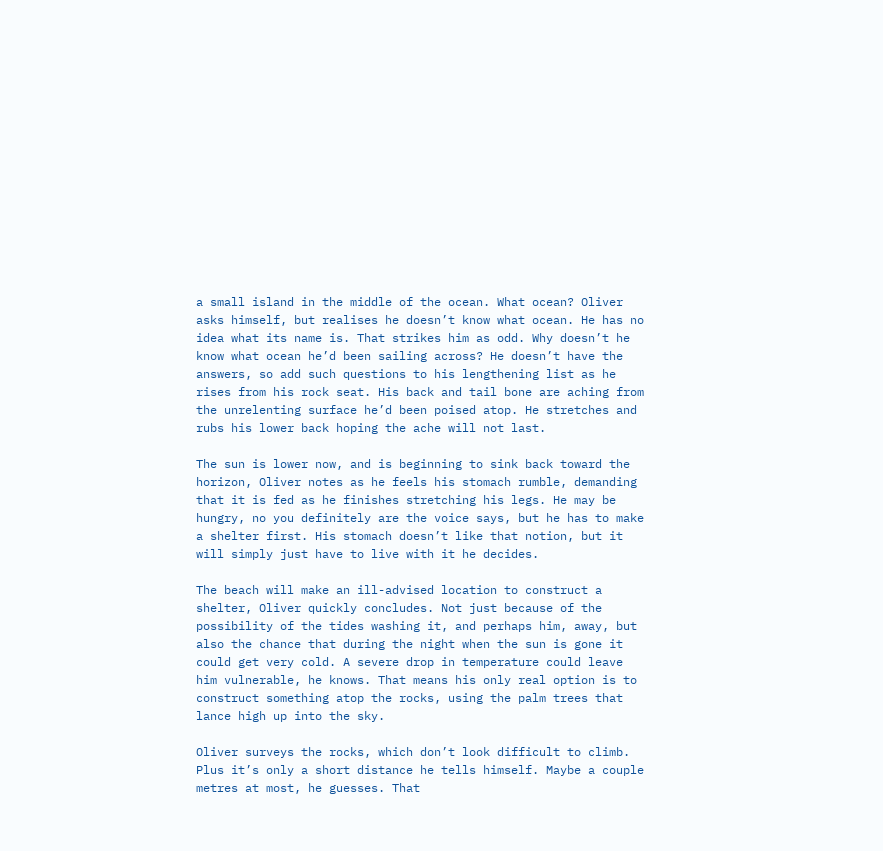a small island in the middle of the ocean. What ocean? Oliver asks himself, but realises he doesn’t know what ocean. He has no idea what its name is. That strikes him as odd. Why doesn’t he know what ocean he’d been sailing across? He doesn’t have the answers, so add such questions to his lengthening list as he rises from his rock seat. His back and tail bone are aching from the unrelenting surface he’d been poised atop. He stretches and rubs his lower back hoping the ache will not last.

The sun is lower now, and is beginning to sink back toward the horizon, Oliver notes as he feels his stomach rumble, demanding that it is fed as he finishes stretching his legs. He may be hungry, no you definitely are the voice says, but he has to make a shelter first. His stomach doesn’t like that notion, but it will simply just have to live with it he decides.

The beach will make an ill-advised location to construct a shelter, Oliver quickly concludes. Not just because of the possibility of the tides washing it, and perhaps him, away, but also the chance that during the night when the sun is gone it could get very cold. A severe drop in temperature could leave him vulnerable, he knows. That means his only real option is to construct something atop the rocks, using the palm trees that lance high up into the sky.

Oliver surveys the rocks, which don’t look difficult to climb. Plus it’s only a short distance he tells himself. Maybe a couple metres at most, he guesses. That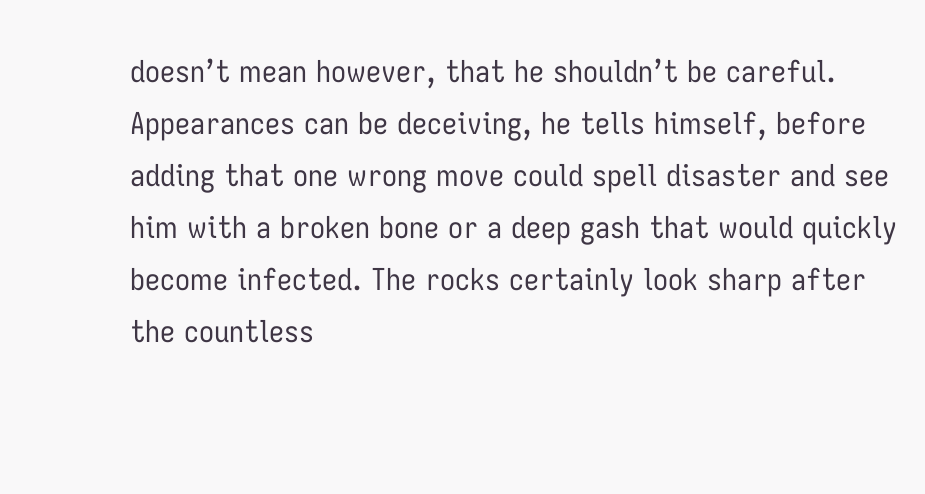doesn’t mean however, that he shouldn’t be careful. Appearances can be deceiving, he tells himself, before adding that one wrong move could spell disaster and see him with a broken bone or a deep gash that would quickly become infected. The rocks certainly look sharp after the countless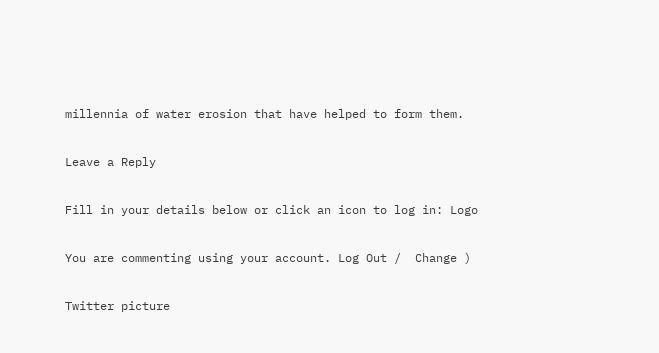millennia of water erosion that have helped to form them.

Leave a Reply

Fill in your details below or click an icon to log in: Logo

You are commenting using your account. Log Out /  Change )

Twitter picture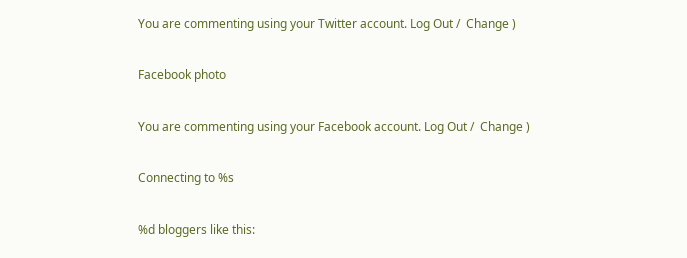You are commenting using your Twitter account. Log Out /  Change )

Facebook photo

You are commenting using your Facebook account. Log Out /  Change )

Connecting to %s

%d bloggers like this: